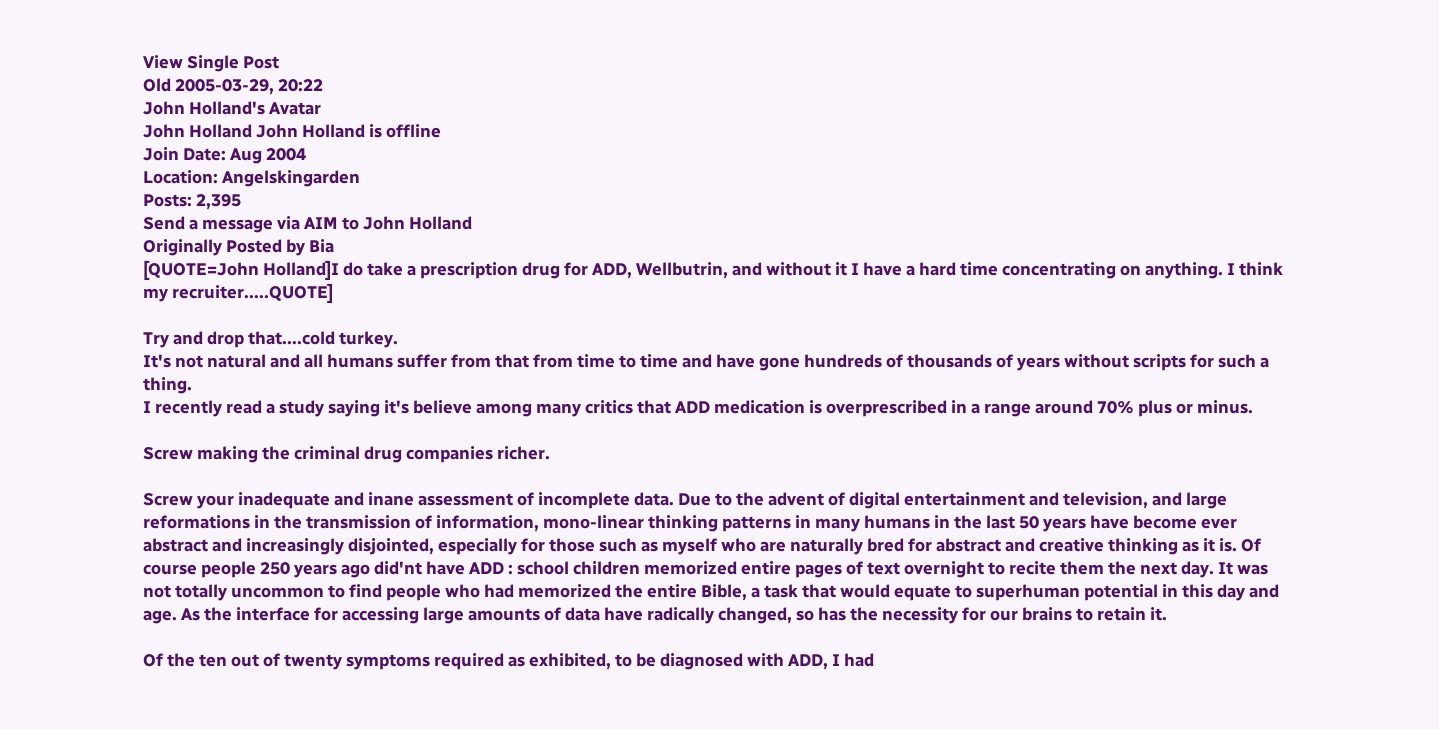View Single Post
Old 2005-03-29, 20:22
John Holland's Avatar
John Holland John Holland is offline
Join Date: Aug 2004
Location: Angelskingarden
Posts: 2,395
Send a message via AIM to John Holland
Originally Posted by Bia
[QUOTE=John Holland]I do take a prescription drug for ADD, Wellbutrin, and without it I have a hard time concentrating on anything. I think my recruiter.....QUOTE]

Try and drop that....cold turkey.
It's not natural and all humans suffer from that from time to time and have gone hundreds of thousands of years without scripts for such a thing.
I recently read a study saying it's believe among many critics that ADD medication is overprescribed in a range around 70% plus or minus.

Screw making the criminal drug companies richer.

Screw your inadequate and inane assessment of incomplete data. Due to the advent of digital entertainment and television, and large reformations in the transmission of information, mono-linear thinking patterns in many humans in the last 50 years have become ever abstract and increasingly disjointed, especially for those such as myself who are naturally bred for abstract and creative thinking as it is. Of course people 250 years ago did'nt have ADD : school children memorized entire pages of text overnight to recite them the next day. It was not totally uncommon to find people who had memorized the entire Bible, a task that would equate to superhuman potential in this day and age. As the interface for accessing large amounts of data have radically changed, so has the necessity for our brains to retain it.

Of the ten out of twenty symptoms required as exhibited, to be diagnosed with ADD, I had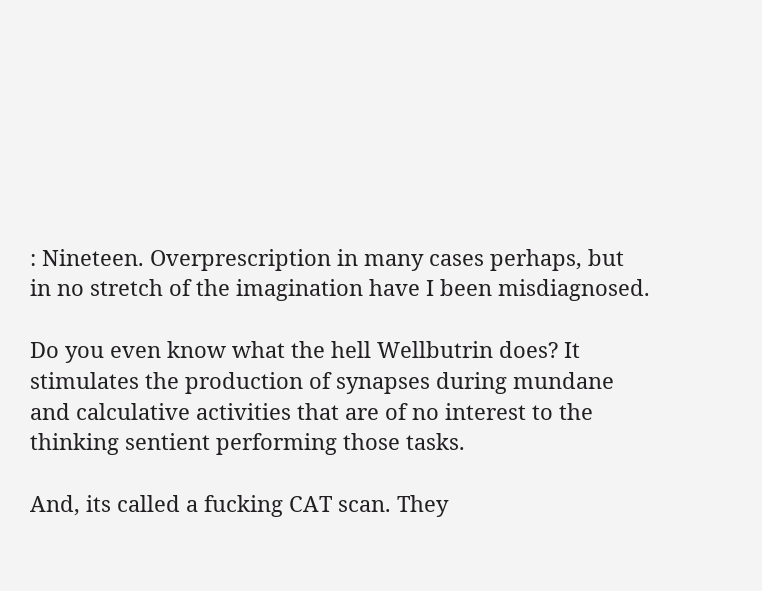: Nineteen. Overprescription in many cases perhaps, but in no stretch of the imagination have I been misdiagnosed.

Do you even know what the hell Wellbutrin does? It stimulates the production of synapses during mundane and calculative activities that are of no interest to the thinking sentient performing those tasks.

And, its called a fucking CAT scan. They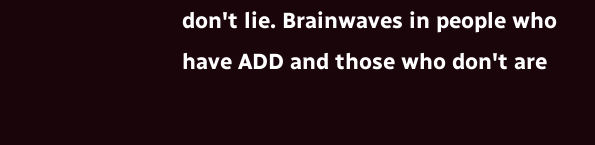don't lie. Brainwaves in people who have ADD and those who don't are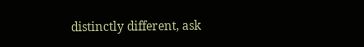distinctly different, ask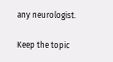any neurologist.

Keep the topic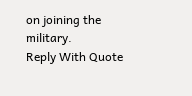on joining the military.
Reply With Quote